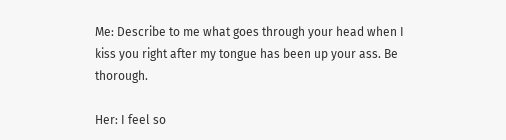Me: Describe to me what goes through your head when I kiss you right after my tongue has been up your ass. Be thorough.

Her: I feel so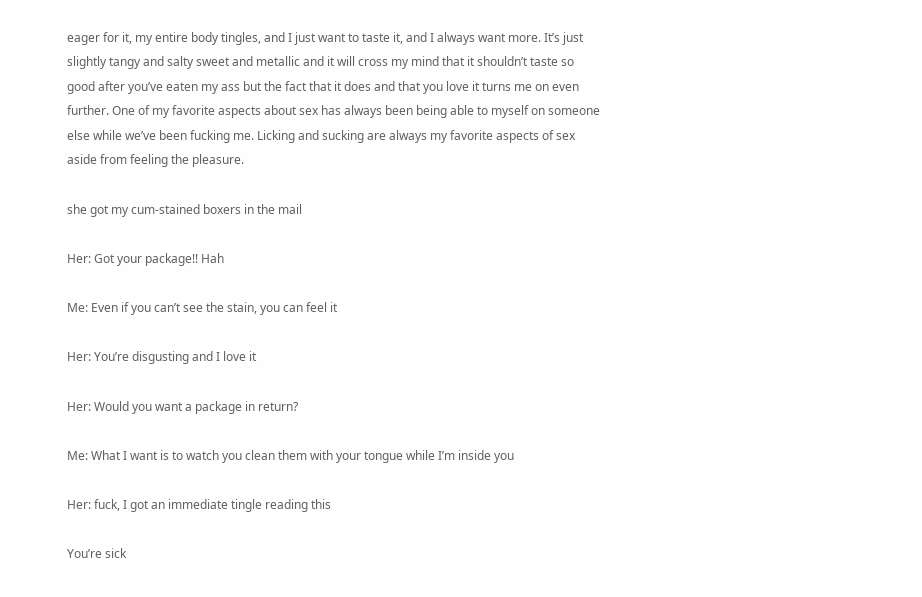eager for it, my entire body tingles, and I just want to taste it, and I always want more. It’s just slightly tangy and salty sweet and metallic and it will cross my mind that it shouldn’t taste so good after you’ve eaten my ass but the fact that it does and that you love it turns me on even further. One of my favorite aspects about sex has always been being able to myself on someone else while we’ve been fucking me. Licking and sucking are always my favorite aspects of sex aside from feeling the pleasure.

she got my cum-stained boxers in the mail

Her: Got your package!! Hah

Me: Even if you can’t see the stain, you can feel it

Her: You’re disgusting and I love it

Her: Would you want a package in return?

Me: What I want is to watch you clean them with your tongue while I’m inside you

Her: fuck, I got an immediate tingle reading this

You’re sick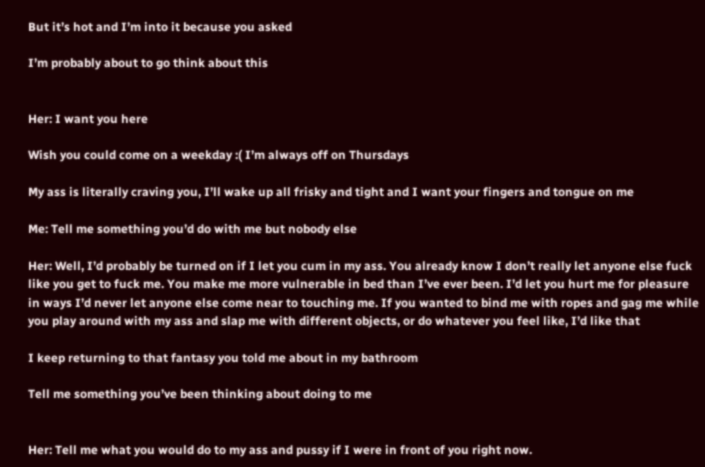But it’s hot and I’m into it because you asked

I’m probably about to go think about this


Her: I want you here

Wish you could come on a weekday :( I’m always off on Thursdays

My ass is literally craving you, I’ll wake up all frisky and tight and I want your fingers and tongue on me

Me: Tell me something you’d do with me but nobody else

Her: Well, I’d probably be turned on if I let you cum in my ass. You already know I don’t really let anyone else fuck like you get to fuck me. You make me more vulnerable in bed than I’ve ever been. I’d let you hurt me for pleasure in ways I’d never let anyone else come near to touching me. If you wanted to bind me with ropes and gag me while you play around with my ass and slap me with different objects, or do whatever you feel like, I’d like that

I keep returning to that fantasy you told me about in my bathroom

Tell me something you’ve been thinking about doing to me


Her: Tell me what you would do to my ass and pussy if I were in front of you right now.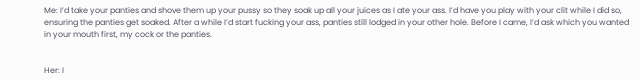Me: I’d take your panties and shove them up your pussy so they soak up all your juices as I ate your ass. I’d have you play with your clit while I did so, ensuring the panties get soaked. After a while I’d start fucking your ass, panties still lodged in your other hole. Before I came, I’d ask which you wanted in your mouth first, my cock or the panties.


Her: I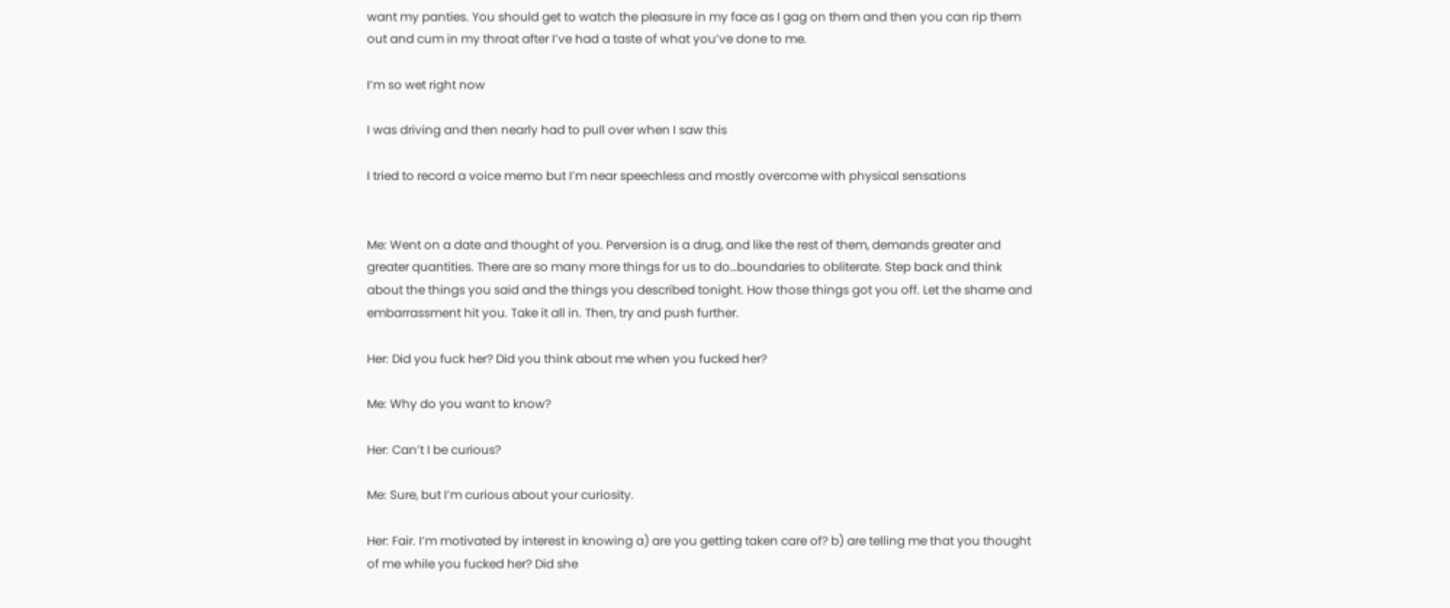want my panties. You should get to watch the pleasure in my face as I gag on them and then you can rip them out and cum in my throat after I’ve had a taste of what you’ve done to me.

I’m so wet right now

I was driving and then nearly had to pull over when I saw this

I tried to record a voice memo but I’m near speechless and mostly overcome with physical sensations


Me: Went on a date and thought of you. Perversion is a drug, and like the rest of them, demands greater and greater quantities. There are so many more things for us to do…boundaries to obliterate. Step back and think about the things you said and the things you described tonight. How those things got you off. Let the shame and embarrassment hit you. Take it all in. Then, try and push further.

Her: Did you fuck her? Did you think about me when you fucked her?

Me: Why do you want to know?

Her: Can’t I be curious?

Me: Sure, but I’m curious about your curiosity.

Her: Fair. I’m motivated by interest in knowing a) are you getting taken care of? b) are telling me that you thought of me while you fucked her? Did she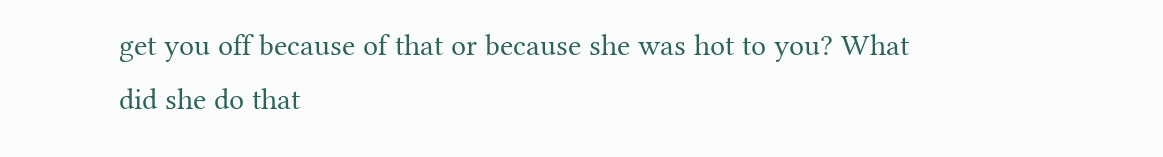get you off because of that or because she was hot to you? What did she do that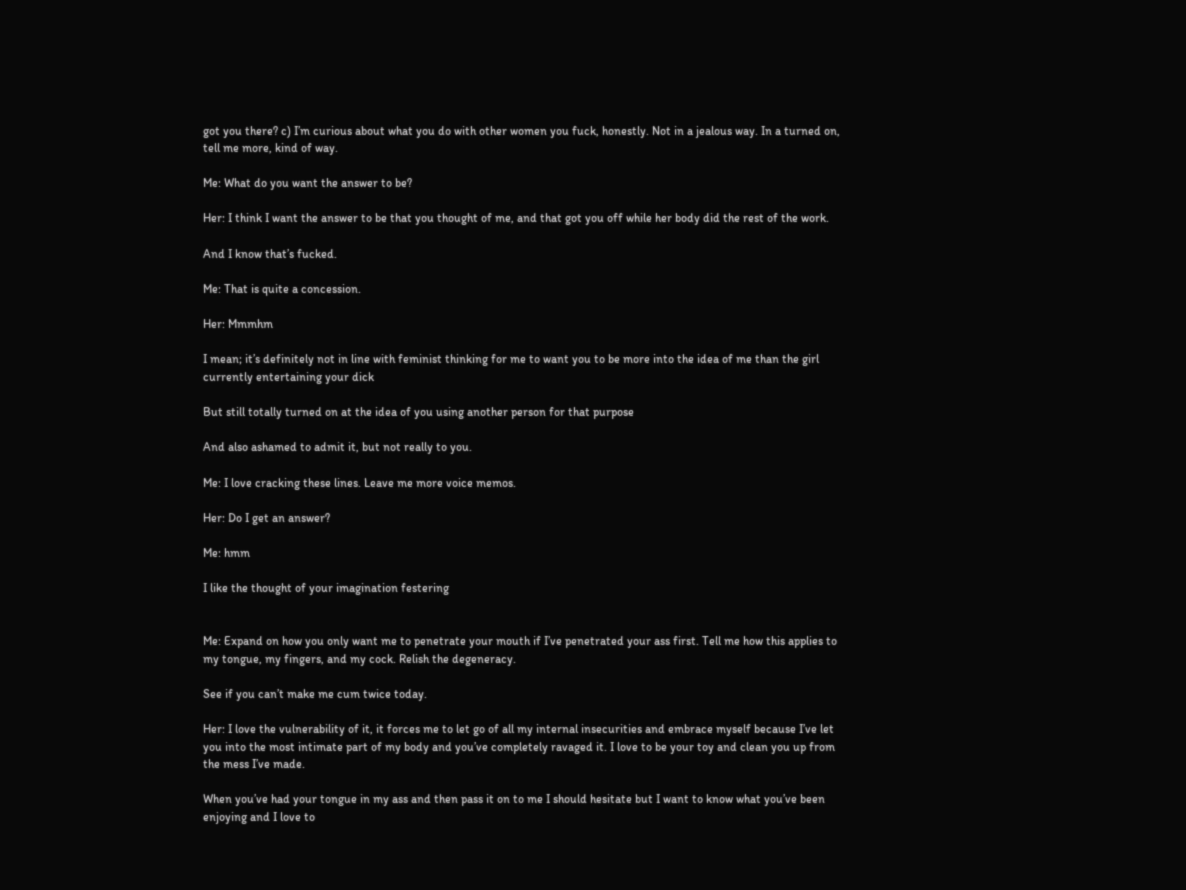got you there? c) I’m curious about what you do with other women you fuck, honestly. Not in a jealous way. In a turned on, tell me more, kind of way.

Me: What do you want the answer to be?

Her: I think I want the answer to be that you thought of me, and that got you off while her body did the rest of the work.

And I know that’s fucked.

Me: That is quite a concession.

Her: Mmmhm

I mean; it’s definitely not in line with feminist thinking for me to want you to be more into the idea of me than the girl currently entertaining your dick

But still totally turned on at the idea of you using another person for that purpose

And also ashamed to admit it, but not really to you.

Me: I love cracking these lines. Leave me more voice memos.

Her: Do I get an answer?

Me: hmm

I like the thought of your imagination festering


Me: Expand on how you only want me to penetrate your mouth if I’ve penetrated your ass first. Tell me how this applies to my tongue, my fingers, and my cock. Relish the degeneracy.

See if you can’t make me cum twice today.

Her: I love the vulnerability of it, it forces me to let go of all my internal insecurities and embrace myself because I’ve let you into the most intimate part of my body and you’ve completely ravaged it. I love to be your toy and clean you up from the mess I’ve made.

When you’ve had your tongue in my ass and then pass it on to me I should hesitate but I want to know what you’ve been enjoying and I love to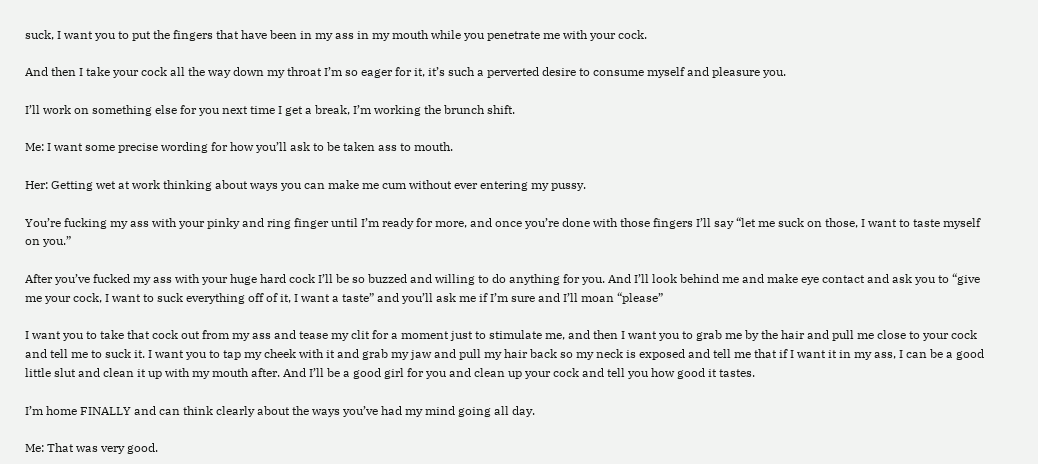suck, I want you to put the fingers that have been in my ass in my mouth while you penetrate me with your cock.

And then I take your cock all the way down my throat I’m so eager for it, it’s such a perverted desire to consume myself and pleasure you.

I’ll work on something else for you next time I get a break, I’m working the brunch shift.

Me: I want some precise wording for how you’ll ask to be taken ass to mouth.

Her: Getting wet at work thinking about ways you can make me cum without ever entering my pussy.

You’re fucking my ass with your pinky and ring finger until I’m ready for more, and once you’re done with those fingers I’ll say “let me suck on those, I want to taste myself on you.”

After you’ve fucked my ass with your huge hard cock I’ll be so buzzed and willing to do anything for you. And I’ll look behind me and make eye contact and ask you to “give me your cock, I want to suck everything off of it, I want a taste” and you’ll ask me if I’m sure and I’ll moan “please”

I want you to take that cock out from my ass and tease my clit for a moment just to stimulate me, and then I want you to grab me by the hair and pull me close to your cock and tell me to suck it. I want you to tap my cheek with it and grab my jaw and pull my hair back so my neck is exposed and tell me that if I want it in my ass, I can be a good little slut and clean it up with my mouth after. And I’ll be a good girl for you and clean up your cock and tell you how good it tastes.

I’m home FINALLY and can think clearly about the ways you’ve had my mind going all day.

Me: That was very good.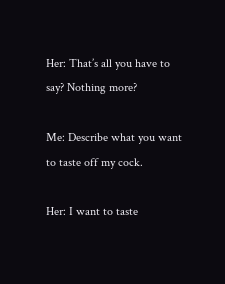Her: That’s all you have to say? Nothing more?

Me: Describe what you want to taste off my cock.

Her: I want to taste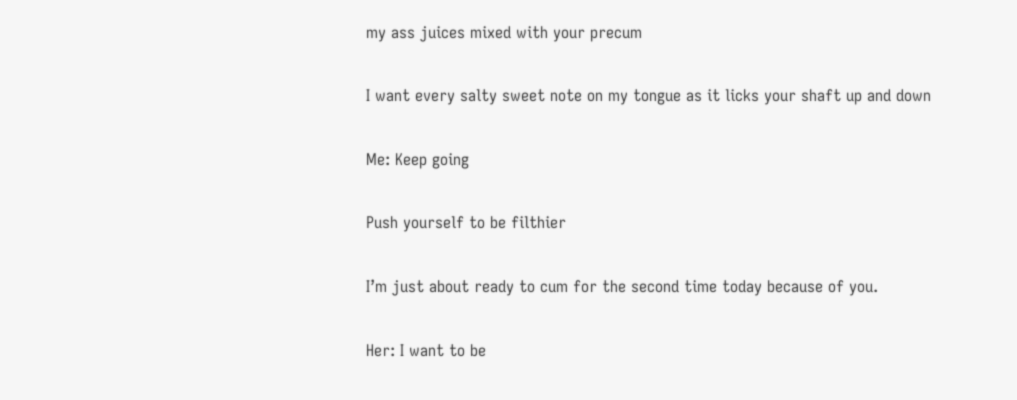my ass juices mixed with your precum

I want every salty sweet note on my tongue as it licks your shaft up and down

Me: Keep going

Push yourself to be filthier

I’m just about ready to cum for the second time today because of you.

Her: I want to be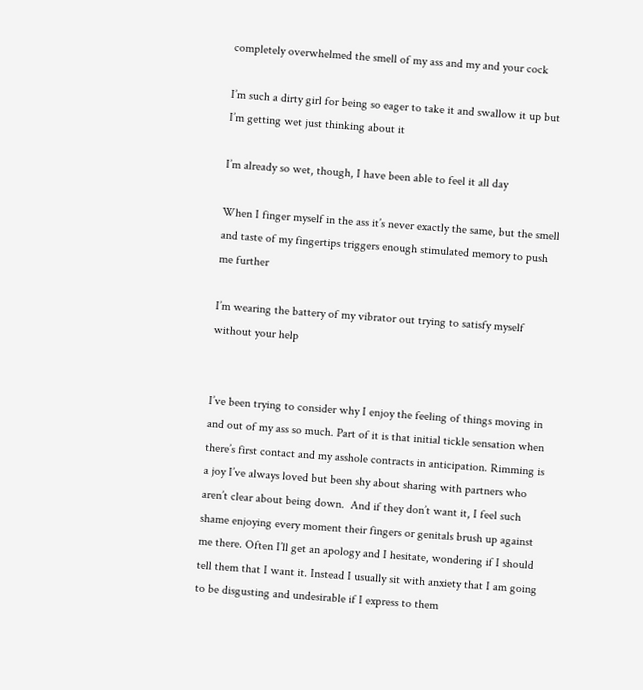completely overwhelmed the smell of my ass and my and your cock

I’m such a dirty girl for being so eager to take it and swallow it up but I’m getting wet just thinking about it

I’m already so wet, though, I have been able to feel it all day

When I finger myself in the ass it’s never exactly the same, but the smell and taste of my fingertips triggers enough stimulated memory to push me further

I’m wearing the battery of my vibrator out trying to satisfy myself without your help


I’ve been trying to consider why I enjoy the feeling of things moving in and out of my ass so much. Part of it is that initial tickle sensation when there’s first contact and my asshole contracts in anticipation. Rimming is a joy I’ve always loved but been shy about sharing with partners who aren’t clear about being down.  And if they don’t want it, I feel such shame enjoying every moment their fingers or genitals brush up against me there. Often I’ll get an apology and I hesitate, wondering if I should tell them that I want it. Instead I usually sit with anxiety that I am going to be disgusting and undesirable if I express to them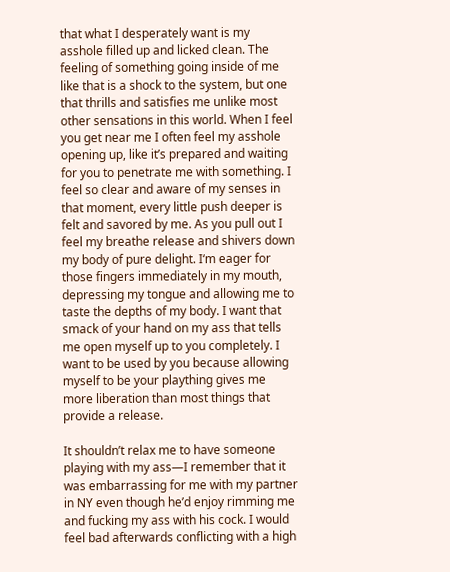that what I desperately want is my asshole filled up and licked clean. The feeling of something going inside of me like that is a shock to the system, but one that thrills and satisfies me unlike most other sensations in this world. When I feel you get near me I often feel my asshole opening up, like it’s prepared and waiting for you to penetrate me with something. I feel so clear and aware of my senses in that moment, every little push deeper is felt and savored by me. As you pull out I feel my breathe release and shivers down my body of pure delight. I‘m eager for those fingers immediately in my mouth, depressing my tongue and allowing me to taste the depths of my body. I want that smack of your hand on my ass that tells me open myself up to you completely. I want to be used by you because allowing myself to be your plaything gives me more liberation than most things that provide a release.

It shouldn’t relax me to have someone playing with my ass—I remember that it was embarrassing for me with my partner in NY even though he’d enjoy rimming me and fucking my ass with his cock. I would feel bad afterwards conflicting with a high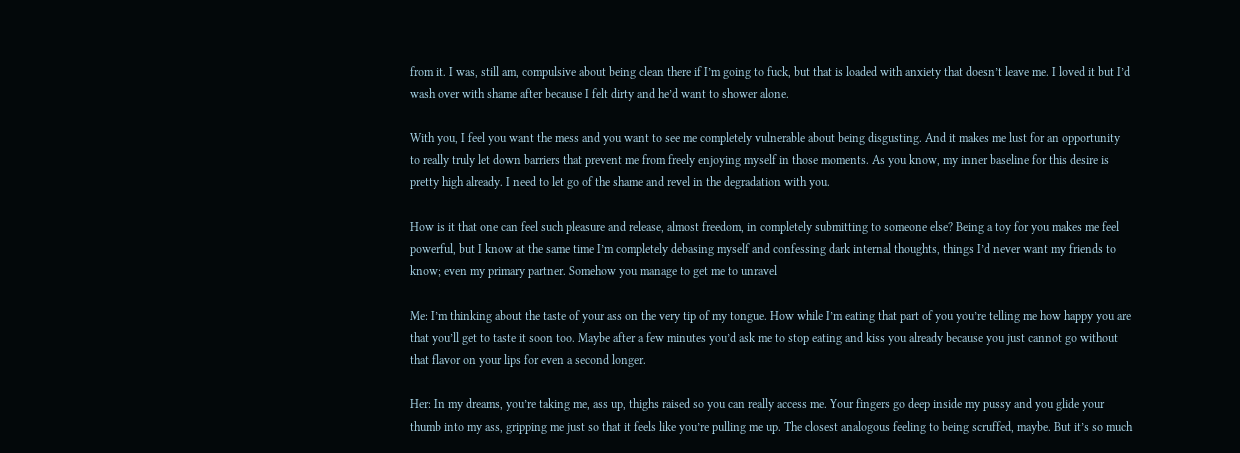from it. I was, still am, compulsive about being clean there if I’m going to fuck, but that is loaded with anxiety that doesn’t leave me. I loved it but I’d wash over with shame after because I felt dirty and he’d want to shower alone.

With you, I feel you want the mess and you want to see me completely vulnerable about being disgusting. And it makes me lust for an opportunity to really truly let down barriers that prevent me from freely enjoying myself in those moments. As you know, my inner baseline for this desire is pretty high already. I need to let go of the shame and revel in the degradation with you.

How is it that one can feel such pleasure and release, almost freedom, in completely submitting to someone else? Being a toy for you makes me feel powerful, but I know at the same time I’m completely debasing myself and confessing dark internal thoughts, things I’d never want my friends to know; even my primary partner. Somehow you manage to get me to unravel

Me: I’m thinking about the taste of your ass on the very tip of my tongue. How while I’m eating that part of you you’re telling me how happy you are that you’ll get to taste it soon too. Maybe after a few minutes you’d ask me to stop eating and kiss you already because you just cannot go without that flavor on your lips for even a second longer.

Her: In my dreams, you’re taking me, ass up, thighs raised so you can really access me. Your fingers go deep inside my pussy and you glide your thumb into my ass, gripping me just so that it feels like you’re pulling me up. The closest analogous feeling to being scruffed, maybe. But it’s so much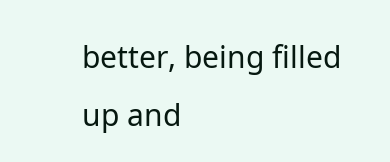better, being filled up and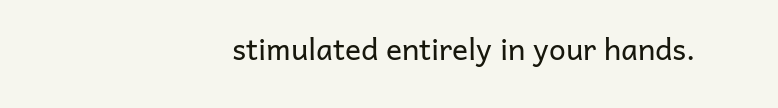stimulated entirely in your hands.